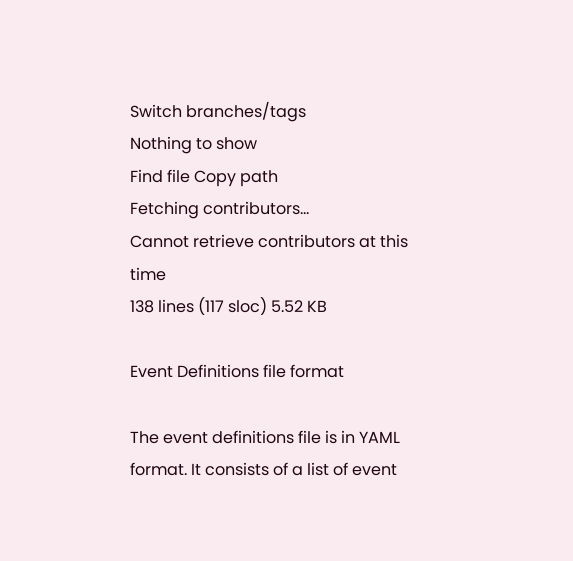Switch branches/tags
Nothing to show
Find file Copy path
Fetching contributors…
Cannot retrieve contributors at this time
138 lines (117 sloc) 5.52 KB

Event Definitions file format

The event definitions file is in YAML format. It consists of a list of event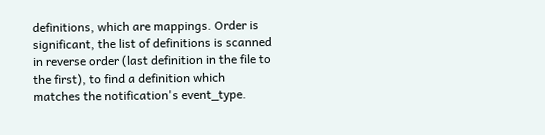definitions, which are mappings. Order is significant, the list of definitions is scanned in reverse order (last definition in the file to the first), to find a definition which matches the notification's event_type.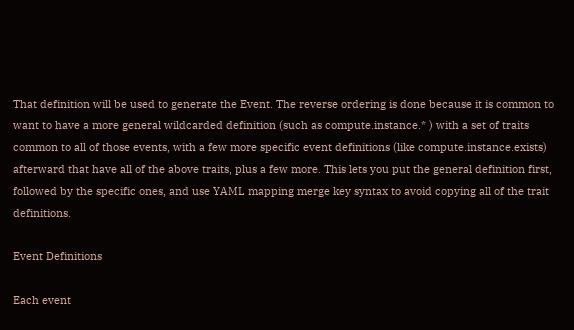That definition will be used to generate the Event. The reverse ordering is done because it is common to want to have a more general wildcarded definition (such as compute.instance.* ) with a set of traits common to all of those events, with a few more specific event definitions (like compute.instance.exists) afterward that have all of the above traits, plus a few more. This lets you put the general definition first, followed by the specific ones, and use YAML mapping merge key syntax to avoid copying all of the trait definitions.

Event Definitions

Each event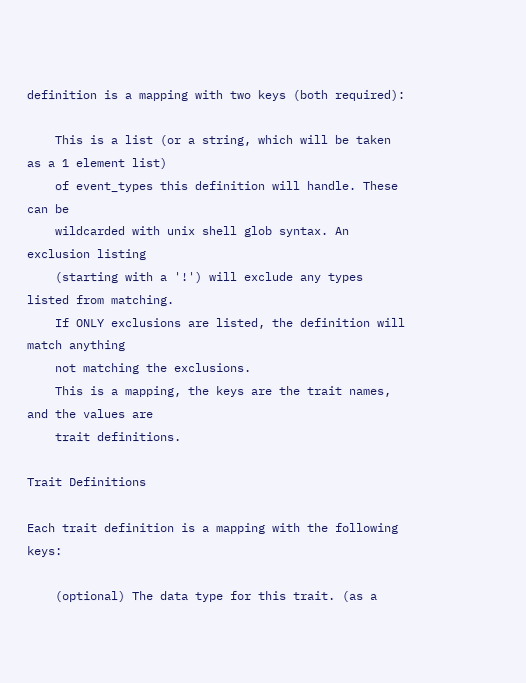definition is a mapping with two keys (both required):

    This is a list (or a string, which will be taken as a 1 element list)
    of event_types this definition will handle. These can be
    wildcarded with unix shell glob syntax. An exclusion listing
    (starting with a '!') will exclude any types listed from matching.
    If ONLY exclusions are listed, the definition will match anything
    not matching the exclusions.
    This is a mapping, the keys are the trait names, and the values are
    trait definitions.

Trait Definitions

Each trait definition is a mapping with the following keys:

    (optional) The data type for this trait. (as a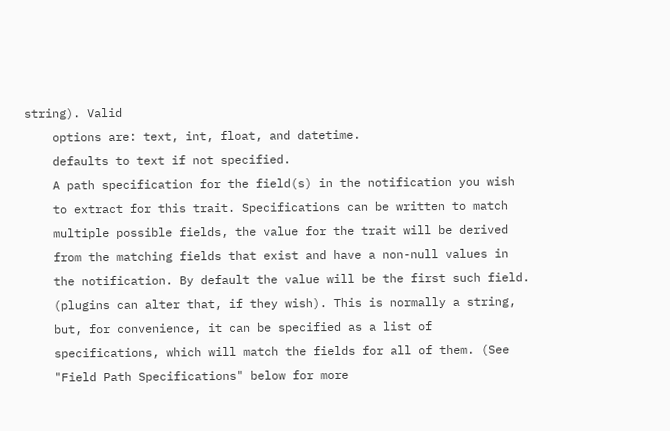string). Valid
    options are: text, int, float, and datetime.
    defaults to text if not specified.
    A path specification for the field(s) in the notification you wish
    to extract for this trait. Specifications can be written to match
    multiple possible fields, the value for the trait will be derived
    from the matching fields that exist and have a non-null values in
    the notification. By default the value will be the first such field.
    (plugins can alter that, if they wish). This is normally a string,
    but, for convenience, it can be specified as a list of
    specifications, which will match the fields for all of them. (See
    "Field Path Specifications" below for more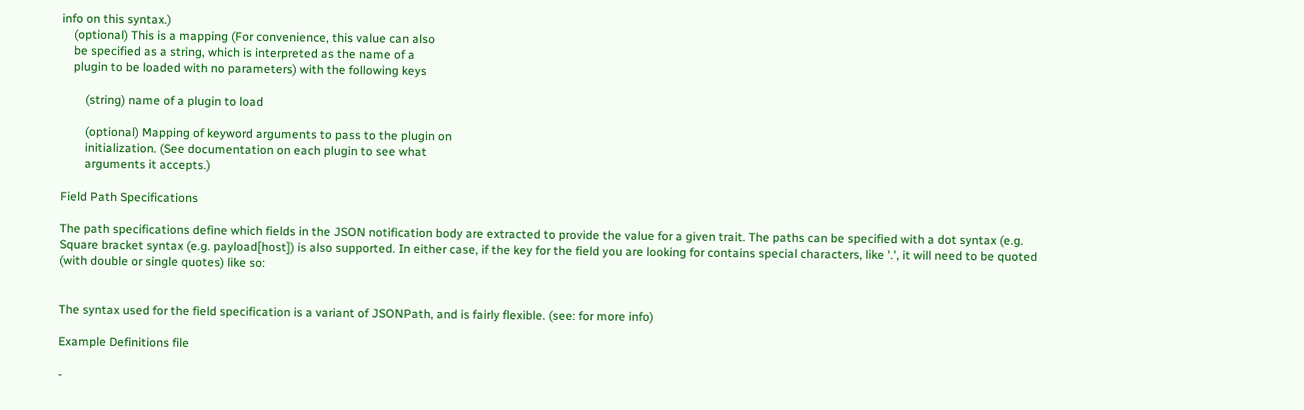info on this syntax.)
    (optional) This is a mapping (For convenience, this value can also
    be specified as a string, which is interpreted as the name of a
    plugin to be loaded with no parameters) with the following keys

        (string) name of a plugin to load

        (optional) Mapping of keyword arguments to pass to the plugin on
        initialization. (See documentation on each plugin to see what
        arguments it accepts.)

Field Path Specifications

The path specifications define which fields in the JSON notification body are extracted to provide the value for a given trait. The paths can be specified with a dot syntax (e.g. Square bracket syntax (e.g. payload[host]) is also supported. In either case, if the key for the field you are looking for contains special characters, like '.', it will need to be quoted (with double or single quotes) like so:


The syntax used for the field specification is a variant of JSONPath, and is fairly flexible. (see: for more info)

Example Definitions file

-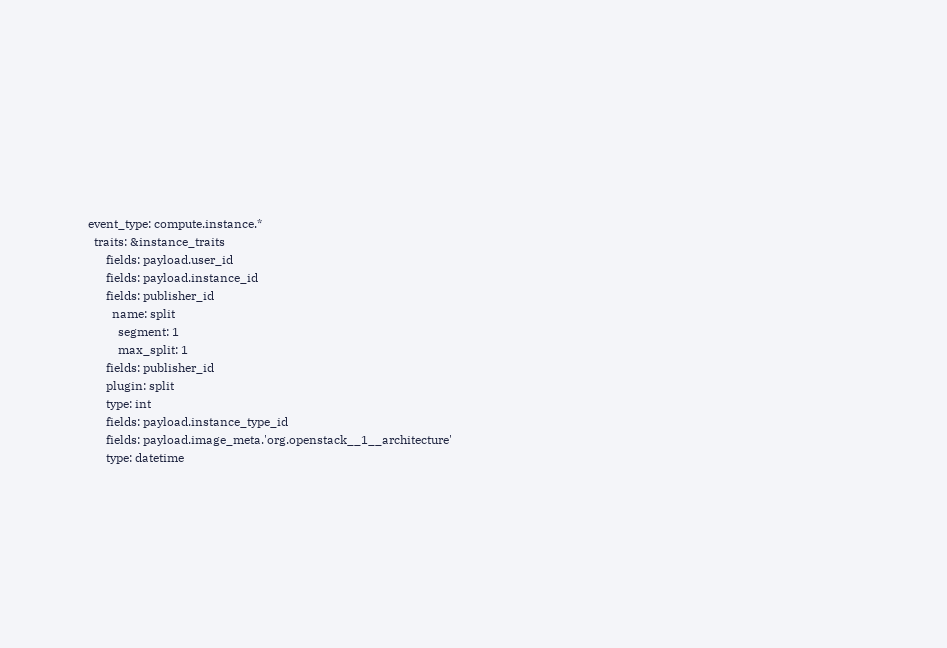event_type: compute.instance.*
  traits: &instance_traits
      fields: payload.user_id
      fields: payload.instance_id
      fields: publisher_id
        name: split
          segment: 1
          max_split: 1
      fields: publisher_id
      plugin: split
      type: int
      fields: payload.instance_type_id
      fields: payload.image_meta.'org.openstack__1__architecture'
      type: datetime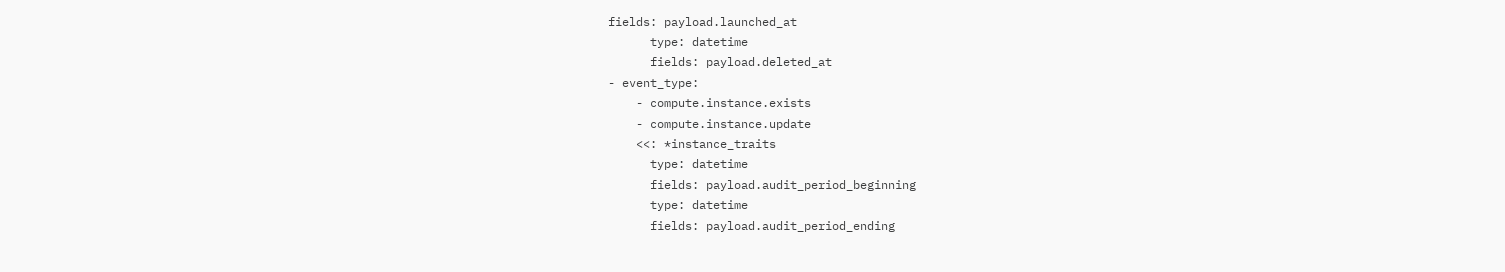fields: payload.launched_at
      type: datetime
      fields: payload.deleted_at
- event_type:
    - compute.instance.exists
    - compute.instance.update
    <<: *instance_traits
      type: datetime
      fields: payload.audit_period_beginning
      type: datetime
      fields: payload.audit_period_ending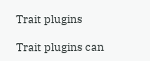Trait plugins

Trait plugins can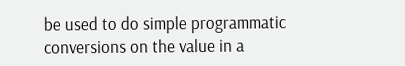be used to do simple programmatic conversions on the value in a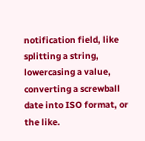notification field, like splitting a string, lowercasing a value, converting a screwball date into ISO format, or the like.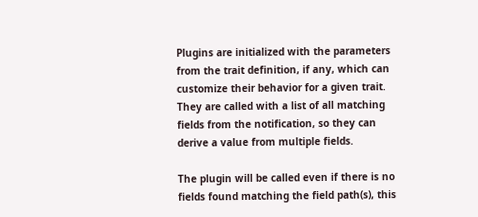Plugins are initialized with the parameters from the trait definition, if any, which can customize their behavior for a given trait. They are called with a list of all matching fields from the notification, so they can derive a value from multiple fields.

The plugin will be called even if there is no fields found matching the field path(s), this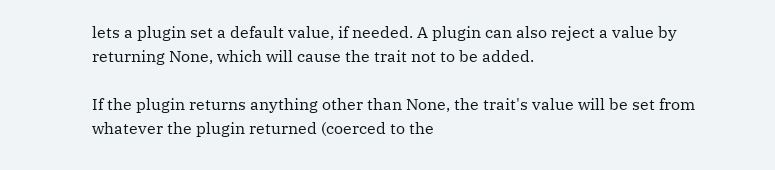lets a plugin set a default value, if needed. A plugin can also reject a value by returning None, which will cause the trait not to be added.

If the plugin returns anything other than None, the trait's value will be set from whatever the plugin returned (coerced to the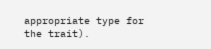appropriate type for the trait).